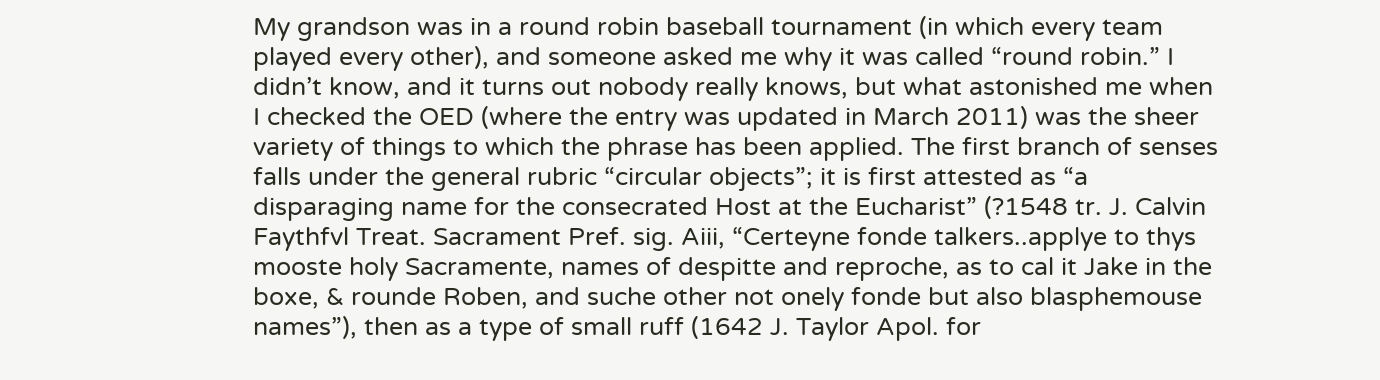My grandson was in a round robin baseball tournament (in which every team played every other), and someone asked me why it was called “round robin.” I didn’t know, and it turns out nobody really knows, but what astonished me when I checked the OED (where the entry was updated in March 2011) was the sheer variety of things to which the phrase has been applied. The first branch of senses falls under the general rubric “circular objects”; it is first attested as “a disparaging name for the consecrated Host at the Eucharist” (?1548 tr. J. Calvin Faythfvl Treat. Sacrament Pref. sig. Aiii, “Certeyne fonde talkers..applye to thys mooste holy Sacramente, names of despitte and reproche, as to cal it Jake in the boxe, & rounde Roben, and suche other not onely fonde but also blasphemouse names”), then as a type of small ruff (1642 J. Taylor Apol. for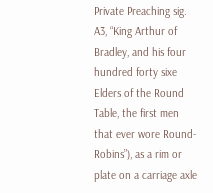Private Preaching sig. A3, “King Arthur of Bradley, and his four hundred forty sixe Elders of the Round Table, the first men that ever wore Round-Robins”), as a rim or plate on a carriage axle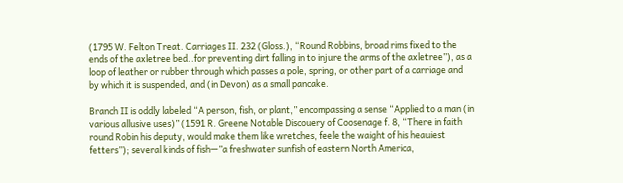(1795 W. Felton Treat. Carriages II. 232 (Gloss.), “Round Robbins, broad rims fixed to the ends of the axletree bed..for preventing dirt falling in to injure the arms of the axletree”), as a loop of leather or rubber through which passes a pole, spring, or other part of a carriage and by which it is suspended, and (in Devon) as a small pancake.

Branch II is oddly labeled “A person, fish, or plant,” encompassing a sense “Applied to a man (in various allusive uses)” (1591 R. Greene Notable Discouery of Coosenage f. 8, “There in faith round Robin his deputy, would make them like wretches, feele the waight of his heauiest fetters”); several kinds of fish—”a freshwater sunfish of eastern North America,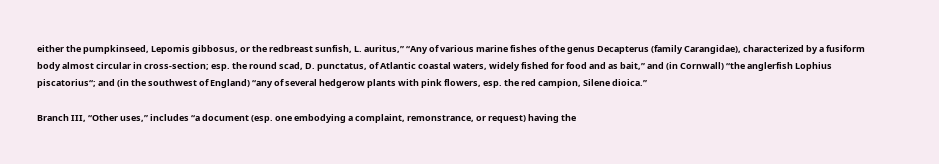either the pumpkinseed, Lepomis gibbosus, or the redbreast sunfish, L. auritus,” “Any of various marine fishes of the genus Decapterus (family Carangidae), characterized by a fusiform body almost circular in cross-section; esp. the round scad, D. punctatus, of Atlantic coastal waters, widely fished for food and as bait,” and (in Cornwall) “the anglerfish Lophius piscatorius“; and (in the southwest of England) “any of several hedgerow plants with pink flowers, esp. the red campion, Silene dioica.”

Branch III, “Other uses,” includes “a document (esp. one embodying a complaint, remonstrance, or request) having the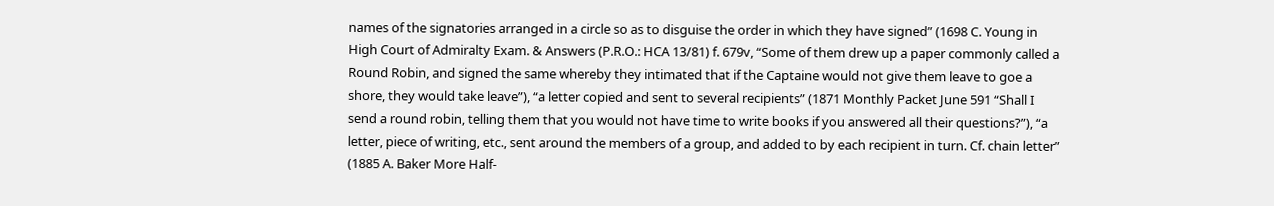names of the signatories arranged in a circle so as to disguise the order in which they have signed” (1698 C. Young in High Court of Admiralty Exam. & Answers (P.R.O.: HCA 13/81) f. 679v, “Some of them drew up a paper commonly called a Round Robin, and signed the same whereby they intimated that if the Captaine would not give them leave to goe a shore, they would take leave”), “a letter copied and sent to several recipients” (1871 Monthly Packet June 591 “Shall I send a round robin, telling them that you would not have time to write books if you answered all their questions?”), “a letter, piece of writing, etc., sent around the members of a group, and added to by each recipient in turn. Cf. chain letter” (1885 A. Baker More Half-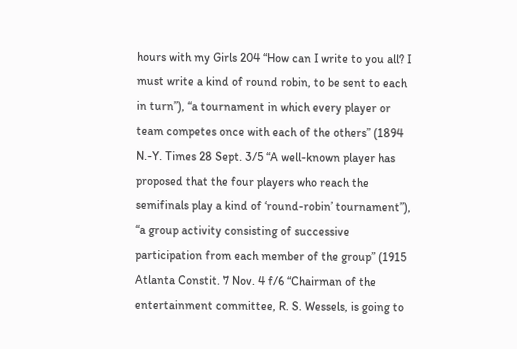hours with my Girls 204 “How can I write to you all? I must write a kind of round robin, to be sent to each in turn”), “a tournament in which every player or team competes once with each of the others” (1894 N.-Y. Times 28 Sept. 3/5 “A well-known player has proposed that the four players who reach the semifinals play a kind of ‘round-robin’ tournament”), “a group activity consisting of successive participation from each member of the group” (1915 Atlanta Constit. 7 Nov. 4 f/6 “Chairman of the entertainment committee, R. S. Wessels, is going to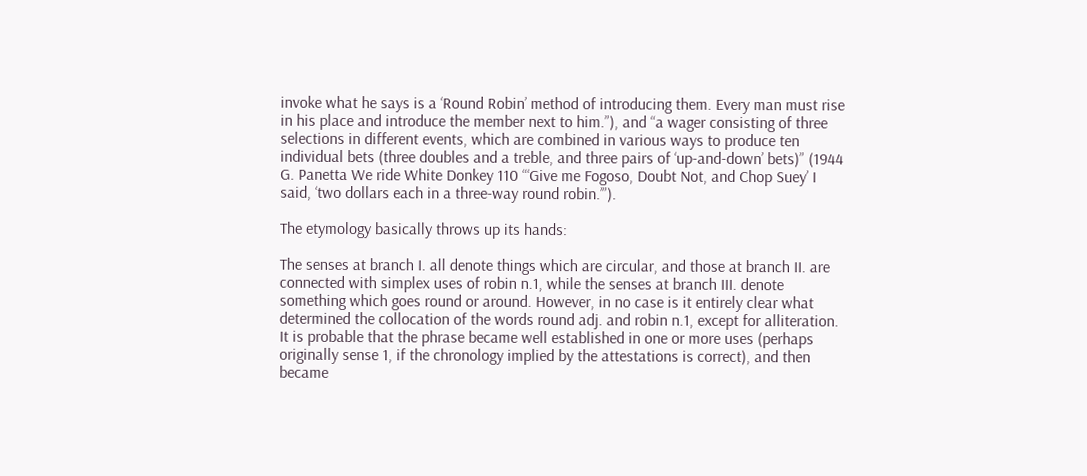invoke what he says is a ‘Round Robin’ method of introducing them. Every man must rise in his place and introduce the member next to him.”), and “a wager consisting of three selections in different events, which are combined in various ways to produce ten individual bets (three doubles and a treble, and three pairs of ‘up-and-down’ bets)” (1944 G. Panetta We ride White Donkey 110 “‘Give me Fogoso, Doubt Not, and Chop Suey’ I said, ‘two dollars each in a three-way round robin.’”).

The etymology basically throws up its hands:

The senses at branch I. all denote things which are circular, and those at branch II. are connected with simplex uses of robin n.1, while the senses at branch III. denote something which goes round or around. However, in no case is it entirely clear what determined the collocation of the words round adj. and robin n.1, except for alliteration. It is probable that the phrase became well established in one or more uses (perhaps originally sense 1, if the chronology implied by the attestations is correct), and then became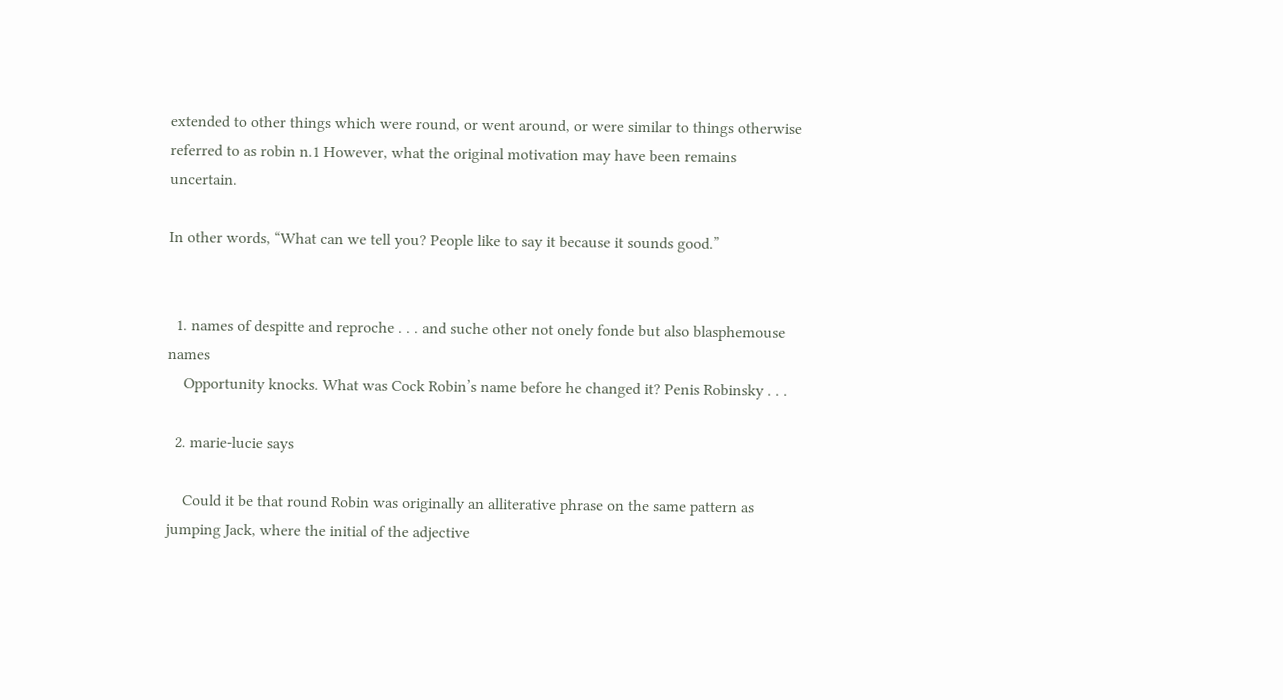extended to other things which were round, or went around, or were similar to things otherwise referred to as robin n.1 However, what the original motivation may have been remains uncertain.

In other words, “What can we tell you? People like to say it because it sounds good.”


  1. names of despitte and reproche . . . and suche other not onely fonde but also blasphemouse names
    Opportunity knocks. What was Cock Robin’s name before he changed it? Penis Robinsky . . .

  2. marie-lucie says

    Could it be that round Robin was originally an alliterative phrase on the same pattern as jumping Jack, where the initial of the adjective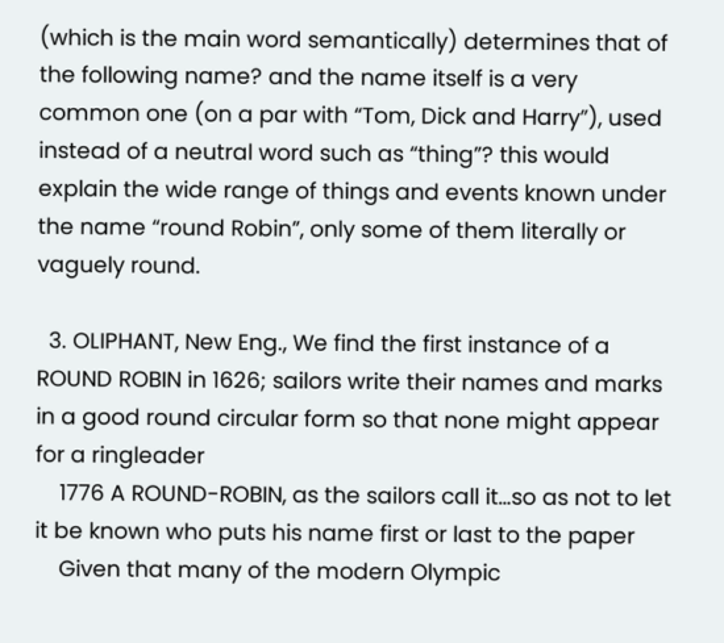(which is the main word semantically) determines that of the following name? and the name itself is a very common one (on a par with “Tom, Dick and Harry”), used instead of a neutral word such as “thing”? this would explain the wide range of things and events known under the name “round Robin”, only some of them literally or vaguely round.

  3. OLIPHANT, New Eng., We find the first instance of a ROUND ROBIN in 1626; sailors write their names and marks in a good round circular form so that none might appear for a ringleader
    1776 A ROUND-ROBIN, as the sailors call it…so as not to let it be known who puts his name first or last to the paper
    Given that many of the modern Olympic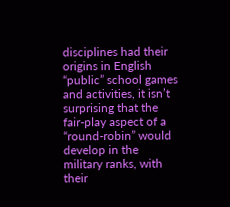disciplines had their origins in English “public” school games and activities, it isn’t surprising that the fair-play aspect of a “round-robin” would develop in the military ranks, with their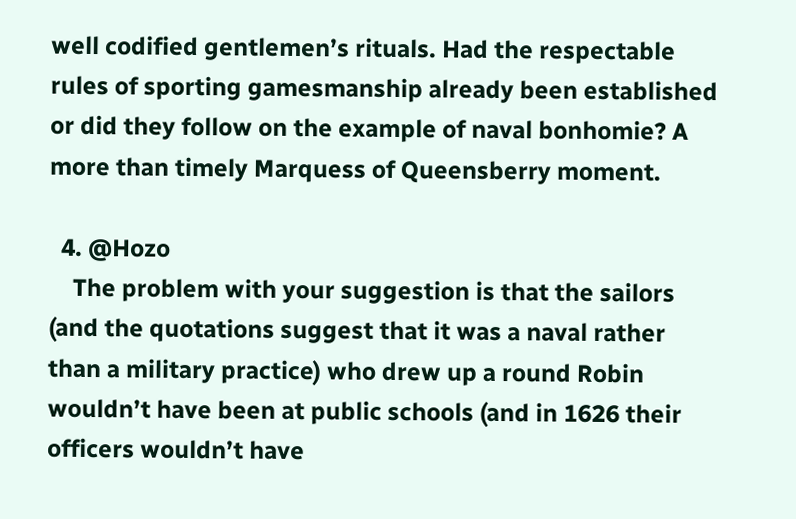well codified gentlemen’s rituals. Had the respectable rules of sporting gamesmanship already been established or did they follow on the example of naval bonhomie? A more than timely Marquess of Queensberry moment.

  4. @Hozo
    The problem with your suggestion is that the sailors (and the quotations suggest that it was a naval rather than a military practice) who drew up a round Robin wouldn’t have been at public schools (and in 1626 their officers wouldn’t have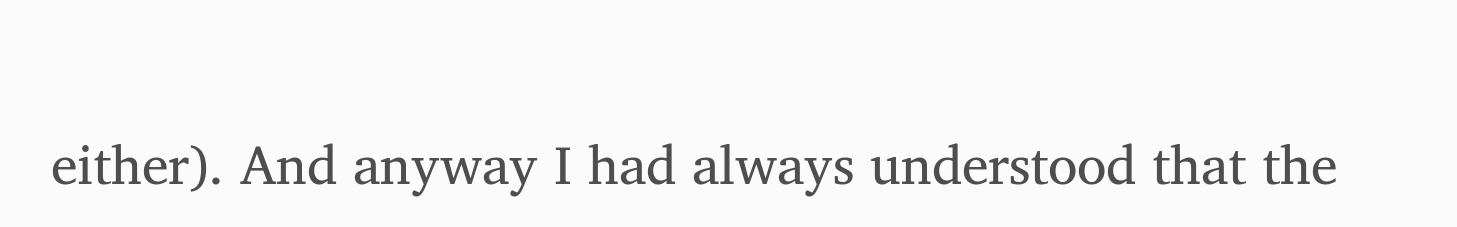either). And anyway I had always understood that the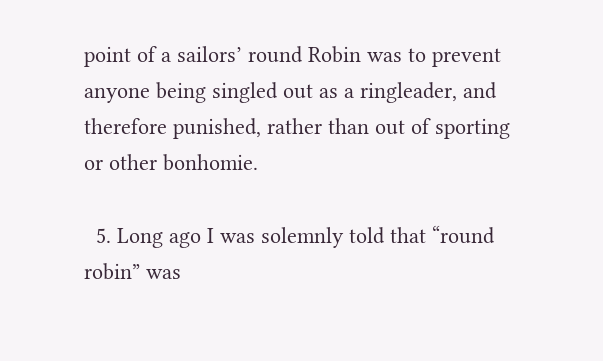point of a sailors’ round Robin was to prevent anyone being singled out as a ringleader, and therefore punished, rather than out of sporting or other bonhomie.

  5. Long ago I was solemnly told that “round robin” was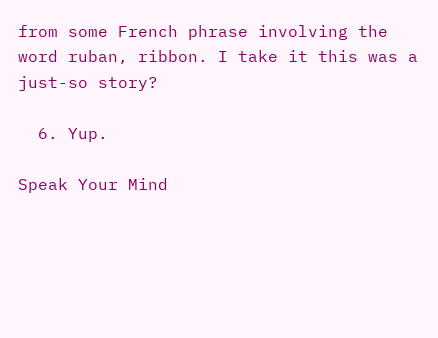from some French phrase involving the word ruban, ribbon. I take it this was a just-so story?

  6. Yup.

Speak Your Mind